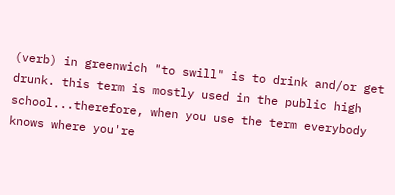(verb) in greenwich "to swill" is to drink and/or get drunk. this term is mostly used in the public high school...therefore, when you use the term everybody knows where you're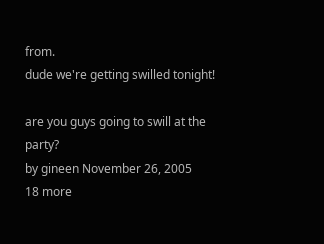from.
dude we're getting swilled tonight!

are you guys going to swill at the party?
by gineen November 26, 2005
18 more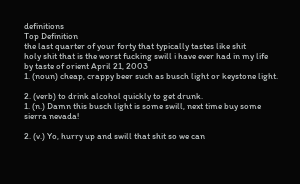definitions
Top Definition
the last quarter of your forty that typically tastes like shit
holy shit that is the worst fucking swill i have ever had in my life
by taste of orient April 21, 2003
1. (noun) cheap, crappy beer such as busch light or keystone light.

2. (verb) to drink alcohol quickly to get drunk.
1. (n.) Damn this busch light is some swill, next time buy some sierra nevada!

2. (v.) Yo, hurry up and swill that shit so we can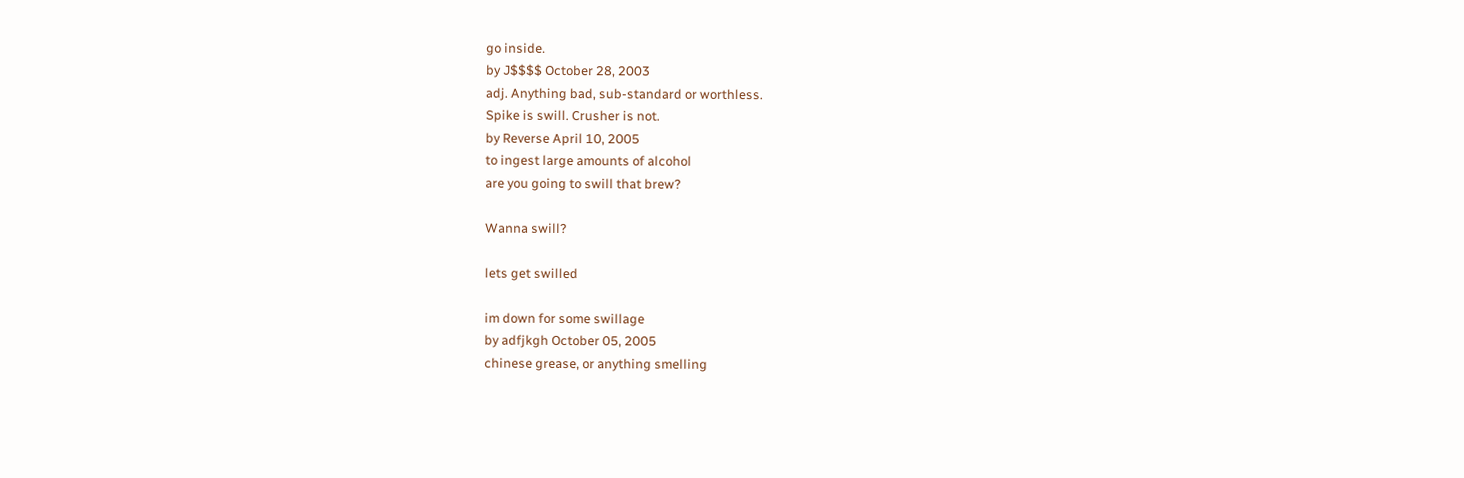go inside.
by J$$$$ October 28, 2003
adj. Anything bad, sub-standard or worthless.
Spike is swill. Crusher is not.
by Reverse April 10, 2005
to ingest large amounts of alcohol
are you going to swill that brew?

Wanna swill?

lets get swilled

im down for some swillage
by adfjkgh October 05, 2005
chinese grease, or anything smelling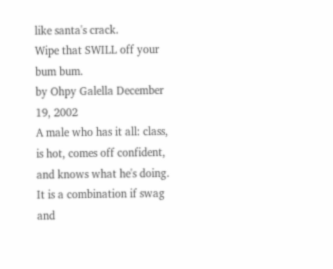like santa's crack.
Wipe that SWILL off your bum bum.
by Ohpy Galella December 19, 2002
A male who has it all: class, is hot, comes off confident, and knows what he's doing. It is a combination if swag and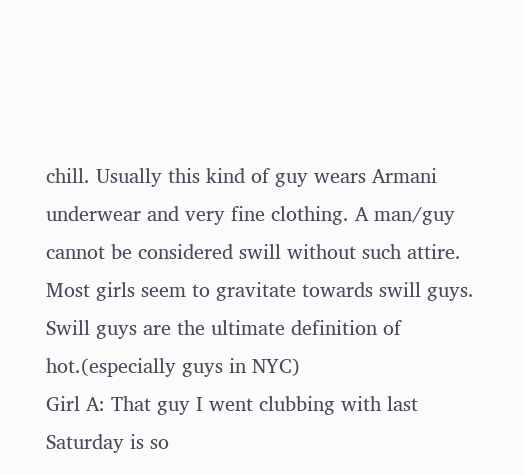chill. Usually this kind of guy wears Armani underwear and very fine clothing. A man/guy cannot be considered swill without such attire. Most girls seem to gravitate towards swill guys. Swill guys are the ultimate definition of hot.(especially guys in NYC)
Girl A: That guy I went clubbing with last Saturday is so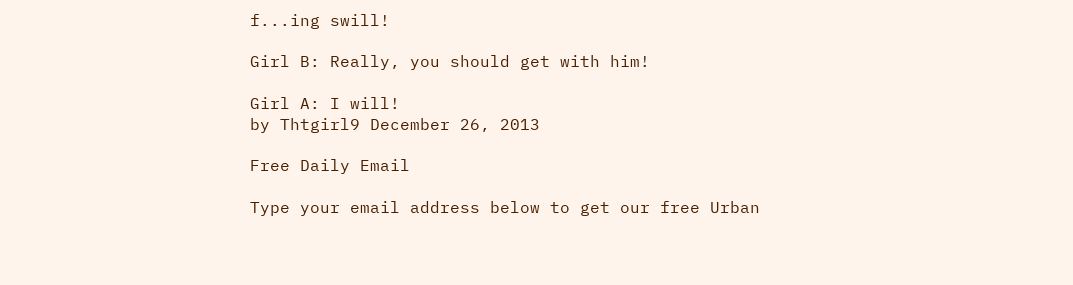f...ing swill!

Girl B: Really, you should get with him!

Girl A: I will!
by Thtgirl9 December 26, 2013

Free Daily Email

Type your email address below to get our free Urban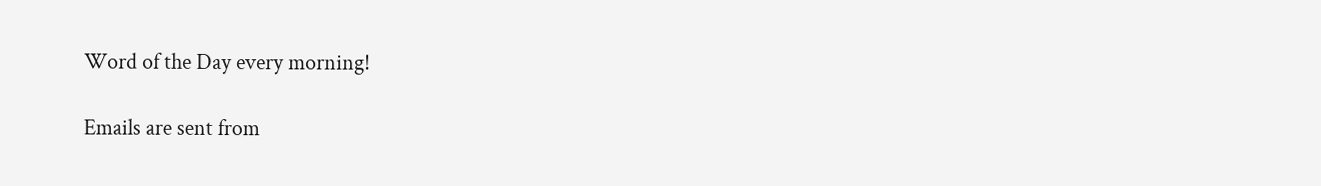Word of the Day every morning!

Emails are sent from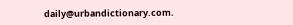daily@urbandictionary.com.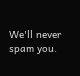We'll never spam you.